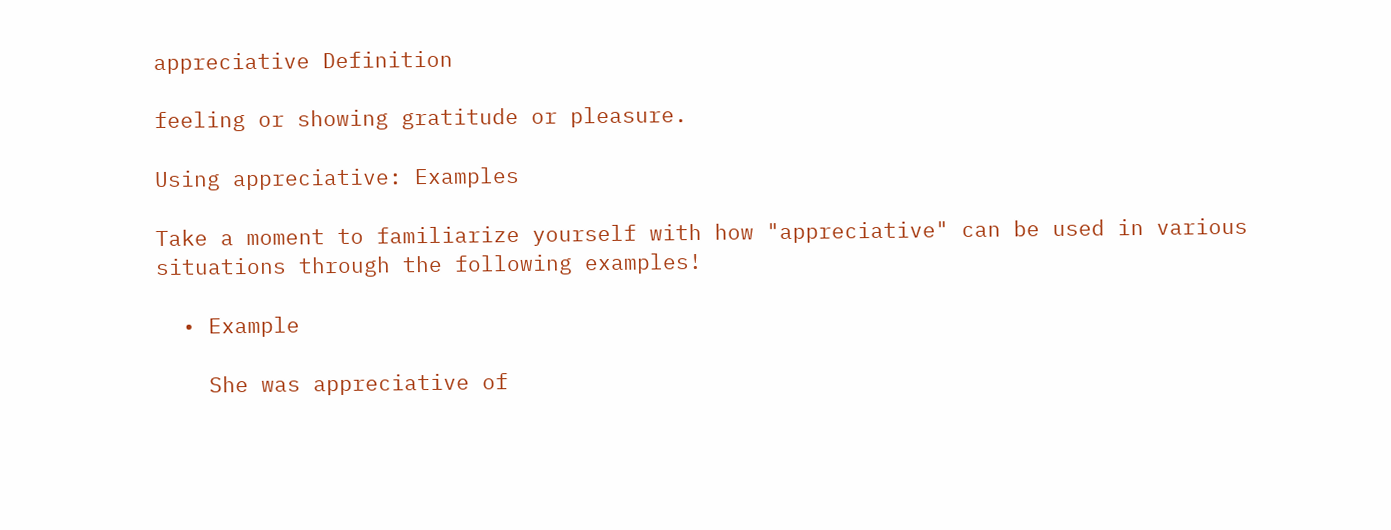appreciative Definition

feeling or showing gratitude or pleasure.

Using appreciative: Examples

Take a moment to familiarize yourself with how "appreciative" can be used in various situations through the following examples!

  • Example

    She was appreciative of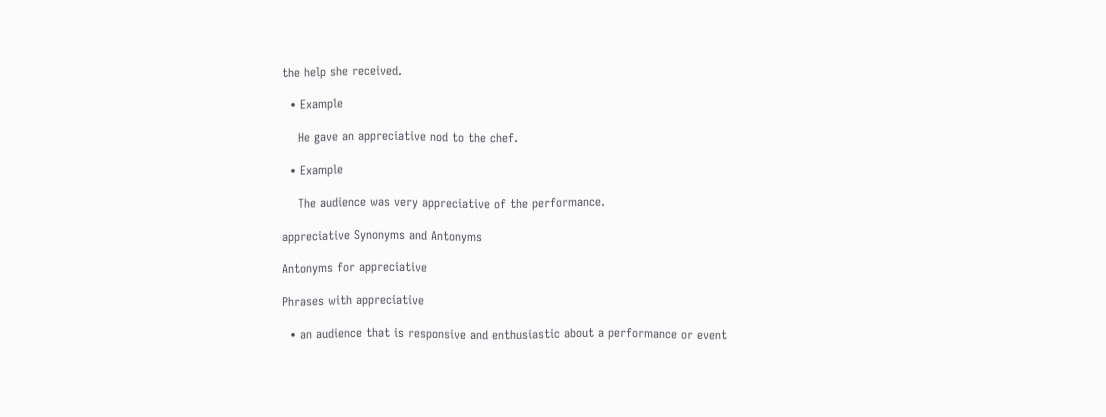the help she received.

  • Example

    He gave an appreciative nod to the chef.

  • Example

    The audience was very appreciative of the performance.

appreciative Synonyms and Antonyms

Antonyms for appreciative

Phrases with appreciative

  • an audience that is responsive and enthusiastic about a performance or event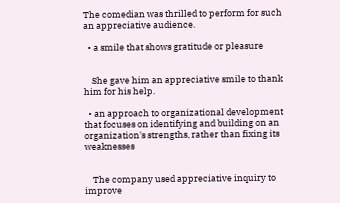The comedian was thrilled to perform for such an appreciative audience.

  • a smile that shows gratitude or pleasure


    She gave him an appreciative smile to thank him for his help.

  • an approach to organizational development that focuses on identifying and building on an organization's strengths, rather than fixing its weaknesses


    The company used appreciative inquiry to improve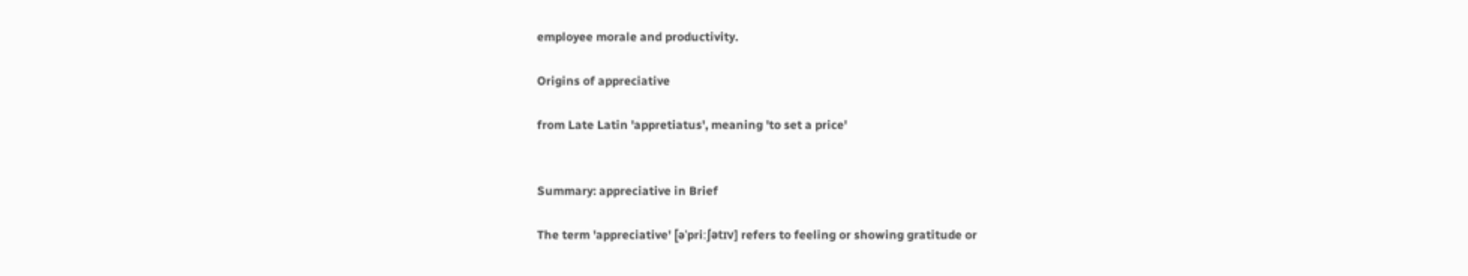employee morale and productivity.

Origins of appreciative

from Late Latin 'appretiatus', meaning 'to set a price'


Summary: appreciative in Brief

The term 'appreciative' [əˈpriːʃətɪv] refers to feeling or showing gratitude or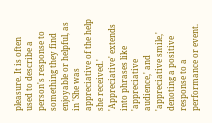pleasure. It is often used to describe a person's response to something they find enjoyable or helpful, as in 'She was appreciative of the help she received.' 'Appreciative' extends into phrases like 'appreciative audience,' and 'appreciative smile,' denoting a positive response to a performance or event.